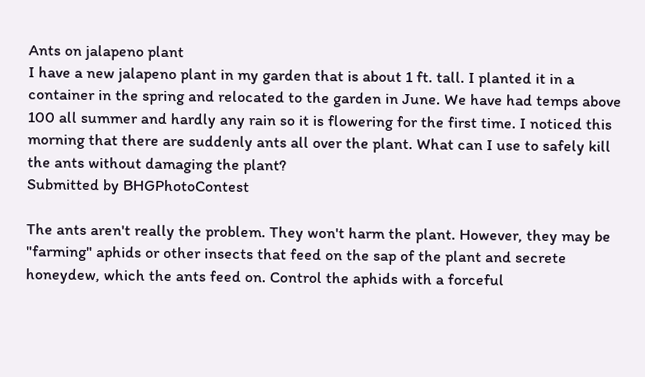Ants on jalapeno plant
I have a new jalapeno plant in my garden that is about 1 ft. tall. I planted it in a container in the spring and relocated to the garden in June. We have had temps above 100 all summer and hardly any rain so it is flowering for the first time. I noticed this morning that there are suddenly ants all over the plant. What can I use to safely kill the ants without damaging the plant?
Submitted by BHGPhotoContest

The ants aren't really the problem. They won't harm the plant. However, they may be "farming" aphids or other insects that feed on the sap of the plant and secrete honeydew, which the ants feed on. Control the aphids with a forceful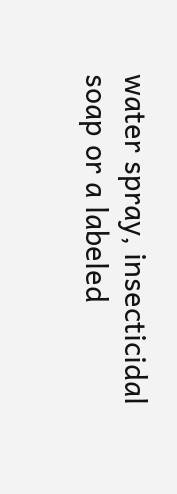water spray, insecticidal soap or a labeled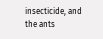insecticide, and the ants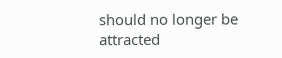should no longer be attracted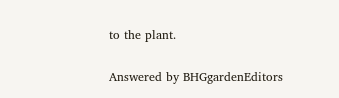to the plant.

Answered by BHGgardenEditors